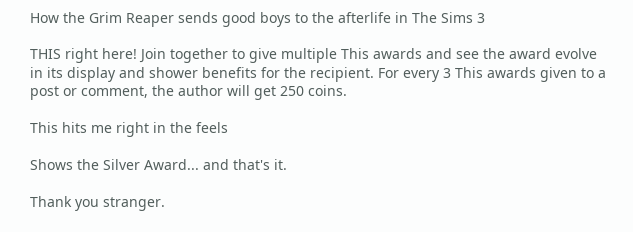How the Grim Reaper sends good boys to the afterlife in The Sims 3

THIS right here! Join together to give multiple This awards and see the award evolve in its display and shower benefits for the recipient. For every 3 This awards given to a post or comment, the author will get 250 coins.

This hits me right in the feels

Shows the Silver Award... and that's it.

Thank you stranger.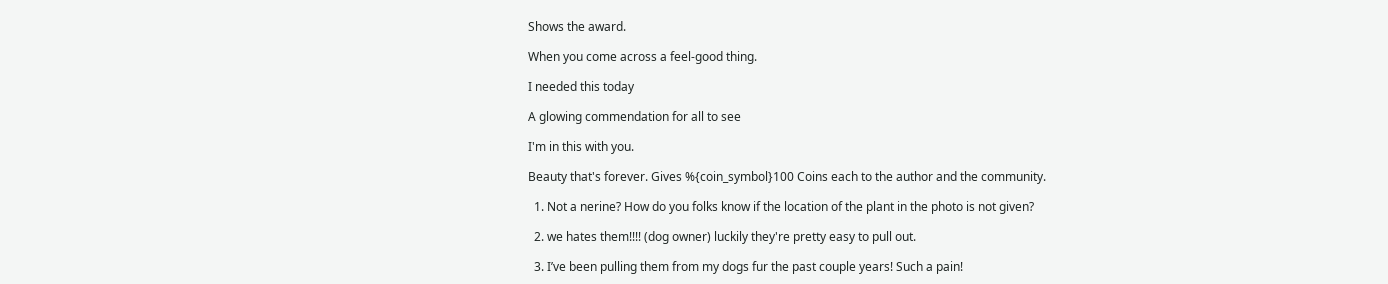Shows the award.

When you come across a feel-good thing.

I needed this today

A glowing commendation for all to see

I'm in this with you.

Beauty that's forever. Gives %{coin_symbol}100 Coins each to the author and the community.

  1. Not a nerine? How do you folks know if the location of the plant in the photo is not given?

  2. we hates them!!!! (dog owner) luckily they're pretty easy to pull out.

  3. I’ve been pulling them from my dogs fur the past couple years! Such a pain!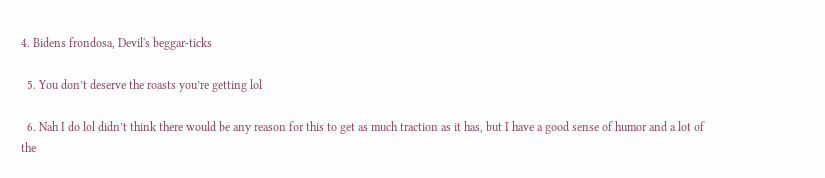4. Bidens frondosa, Devil's beggar-ticks

  5. You don’t deserve the roasts you’re getting lol

  6. Nah I do lol didn’t think there would be any reason for this to get as much traction as it has, but I have a good sense of humor and a lot of the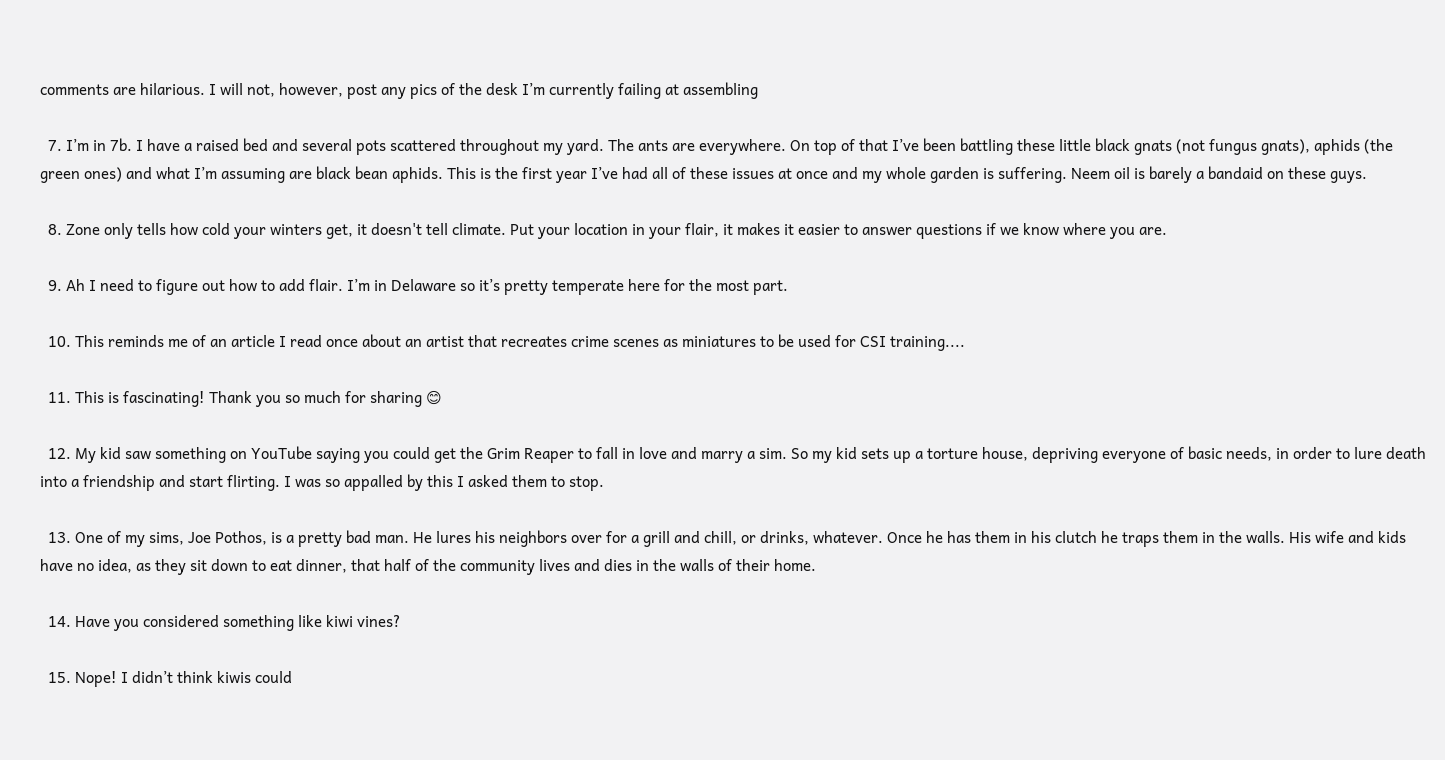comments are hilarious. I will not, however, post any pics of the desk I’m currently failing at assembling

  7. I’m in 7b. I have a raised bed and several pots scattered throughout my yard. The ants are everywhere. On top of that I’ve been battling these little black gnats (not fungus gnats), aphids (the green ones) and what I’m assuming are black bean aphids. This is the first year I’ve had all of these issues at once and my whole garden is suffering. Neem oil is barely a bandaid on these guys.

  8. Zone only tells how cold your winters get, it doesn't tell climate. Put your location in your flair, it makes it easier to answer questions if we know where you are.

  9. Ah I need to figure out how to add flair. I’m in Delaware so it’s pretty temperate here for the most part.

  10. This reminds me of an article I read once about an artist that recreates crime scenes as miniatures to be used for CSI training....

  11. This is fascinating! Thank you so much for sharing 😊

  12. My kid saw something on YouTube saying you could get the Grim Reaper to fall in love and marry a sim. So my kid sets up a torture house, depriving everyone of basic needs, in order to lure death into a friendship and start flirting. I was so appalled by this I asked them to stop.

  13. One of my sims, Joe Pothos, is a pretty bad man. He lures his neighbors over for a grill and chill, or drinks, whatever. Once he has them in his clutch he traps them in the walls. His wife and kids have no idea, as they sit down to eat dinner, that half of the community lives and dies in the walls of their home.

  14. Have you considered something like kiwi vines?

  15. Nope! I didn’t think kiwis could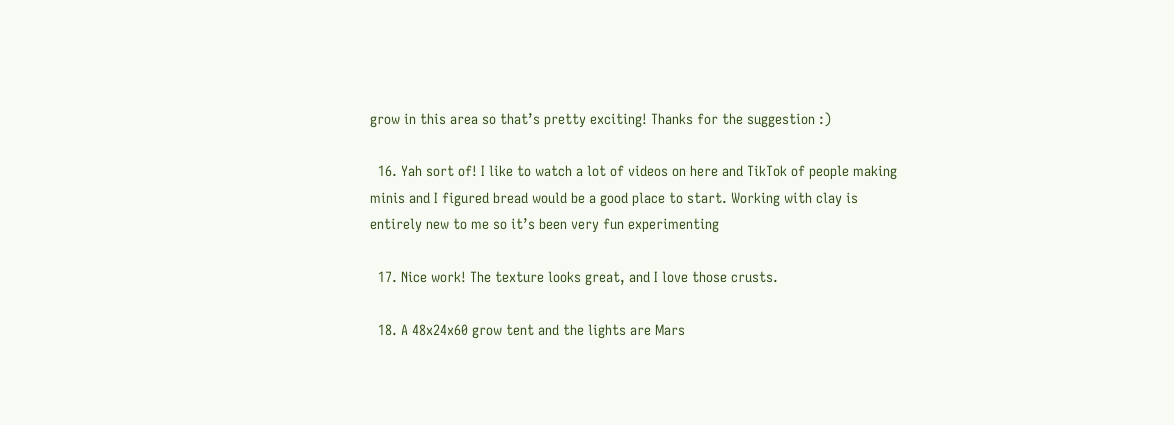grow in this area so that’s pretty exciting! Thanks for the suggestion :)

  16. Yah sort of! I like to watch a lot of videos on here and TikTok of people making minis and I figured bread would be a good place to start. Working with clay is entirely new to me so it’s been very fun experimenting

  17. Nice work! The texture looks great, and I love those crusts.

  18. A 48x24x60 grow tent and the lights are Mars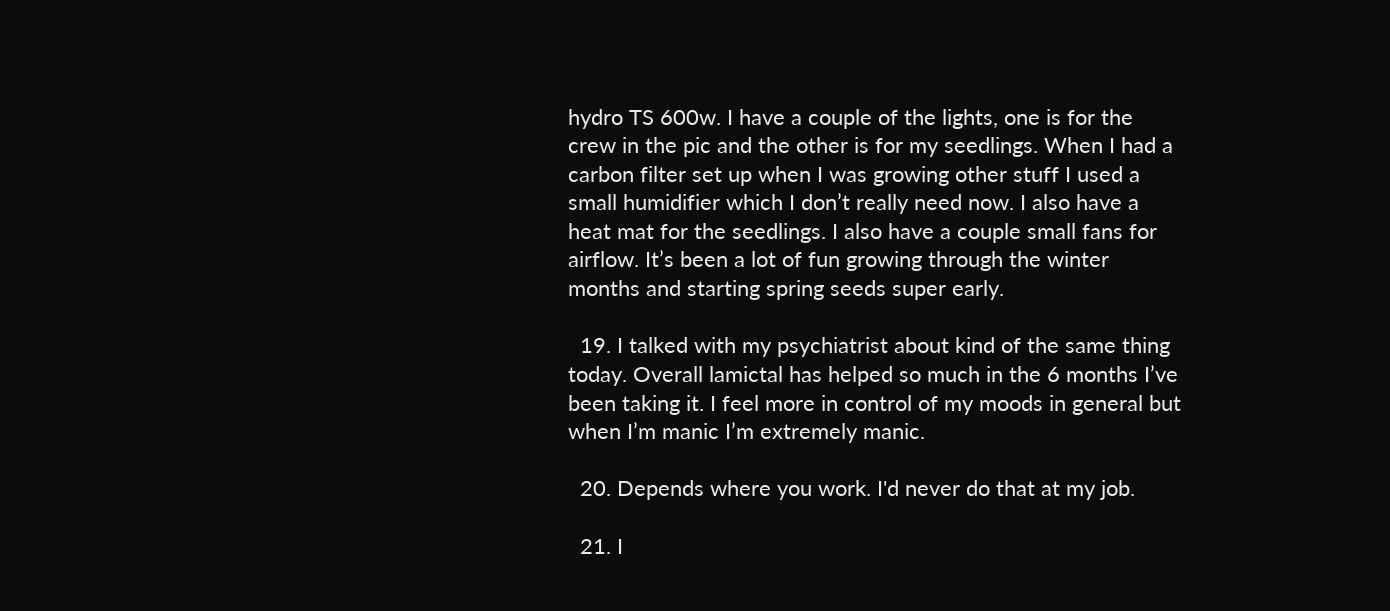hydro TS 600w. I have a couple of the lights, one is for the crew in the pic and the other is for my seedlings. When I had a carbon filter set up when I was growing other stuff I used a small humidifier which I don’t really need now. I also have a heat mat for the seedlings. I also have a couple small fans for airflow. It’s been a lot of fun growing through the winter months and starting spring seeds super early.

  19. I talked with my psychiatrist about kind of the same thing today. Overall lamictal has helped so much in the 6 months I’ve been taking it. I feel more in control of my moods in general but when I’m manic I’m extremely manic.

  20. Depends where you work. I'd never do that at my job.

  21. I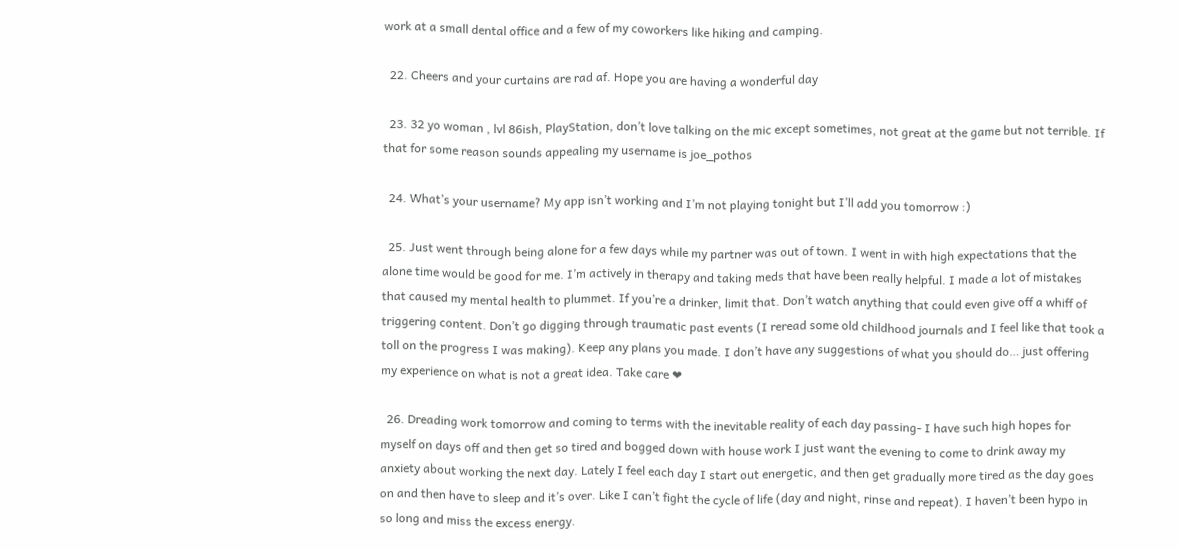work at a small dental office and a few of my coworkers like hiking and camping.

  22. Cheers and your curtains are rad af. Hope you are having a wonderful day

  23. 32 yo woman , lvl 86ish, PlayStation, don’t love talking on the mic except sometimes, not great at the game but not terrible. If that for some reason sounds appealing my username is joe_pothos

  24. What’s your username? My app isn’t working and I’m not playing tonight but I’ll add you tomorrow :)

  25. Just went through being alone for a few days while my partner was out of town. I went in with high expectations that the alone time would be good for me. I’m actively in therapy and taking meds that have been really helpful. I made a lot of mistakes that caused my mental health to plummet. If you’re a drinker, limit that. Don’t watch anything that could even give off a whiff of triggering content. Don’t go digging through traumatic past events (I reread some old childhood journals and I feel like that took a toll on the progress I was making). Keep any plans you made. I don’t have any suggestions of what you should do… just offering my experience on what is not a great idea. Take care ❤

  26. Dreading work tomorrow and coming to terms with the inevitable reality of each day passing- I have such high hopes for myself on days off and then get so tired and bogged down with house work I just want the evening to come to drink away my anxiety about working the next day. Lately I feel each day I start out energetic, and then get gradually more tired as the day goes on and then have to sleep and it’s over. Like I can’t fight the cycle of life (day and night, rinse and repeat). I haven’t been hypo in so long and miss the excess energy.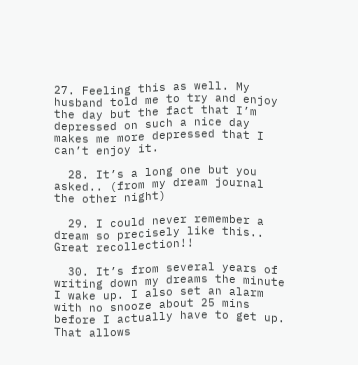27. Feeling this as well. My husband told me to try and enjoy the day but the fact that I’m depressed on such a nice day makes me more depressed that I can’t enjoy it.

  28. It’s a long one but you asked.. (from my dream journal the other night)

  29. I could never remember a dream so precisely like this.. Great recollection!!

  30. It’s from several years of writing down my dreams the minute I wake up. I also set an alarm with no snooze about 25 mins before I actually have to get up. That allows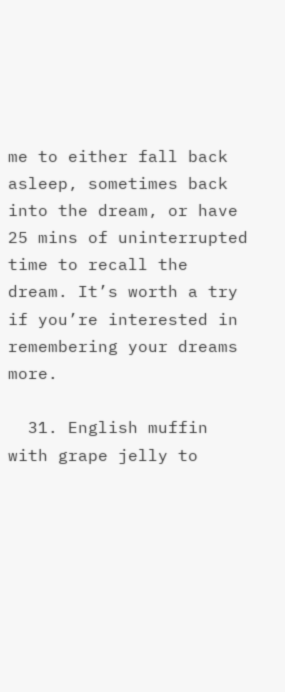me to either fall back asleep, sometimes back into the dream, or have 25 mins of uninterrupted time to recall the dream. It’s worth a try if you’re interested in remembering your dreams more.

  31. English muffin with grape jelly to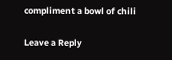compliment a bowl of chili

Leave a Reply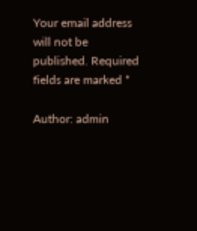Your email address will not be published. Required fields are marked *

Author: admin